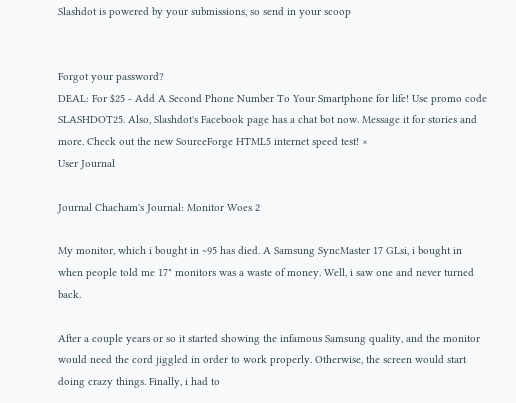Slashdot is powered by your submissions, so send in your scoop


Forgot your password?
DEAL: For $25 - Add A Second Phone Number To Your Smartphone for life! Use promo code SLASHDOT25. Also, Slashdot's Facebook page has a chat bot now. Message it for stories and more. Check out the new SourceForge HTML5 internet speed test! ×
User Journal

Journal Chacham's Journal: Monitor Woes 2

My monitor, which i bought in ~95 has died. A Samsung SyncMaster 17 GLsi, i bought in when people told me 17" monitors was a waste of money. Well, i saw one and never turned back.

After a couple years or so it started showing the infamous Samsung quality, and the monitor would need the cord jiggled in order to work properly. Otherwise, the screen would start doing crazy things. Finally, i had to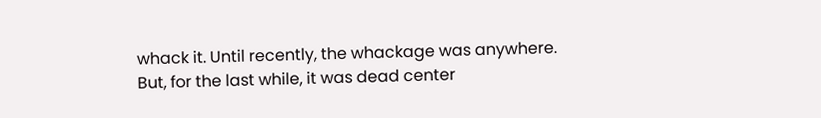whack it. Until recently, the whackage was anywhere. But, for the last while, it was dead center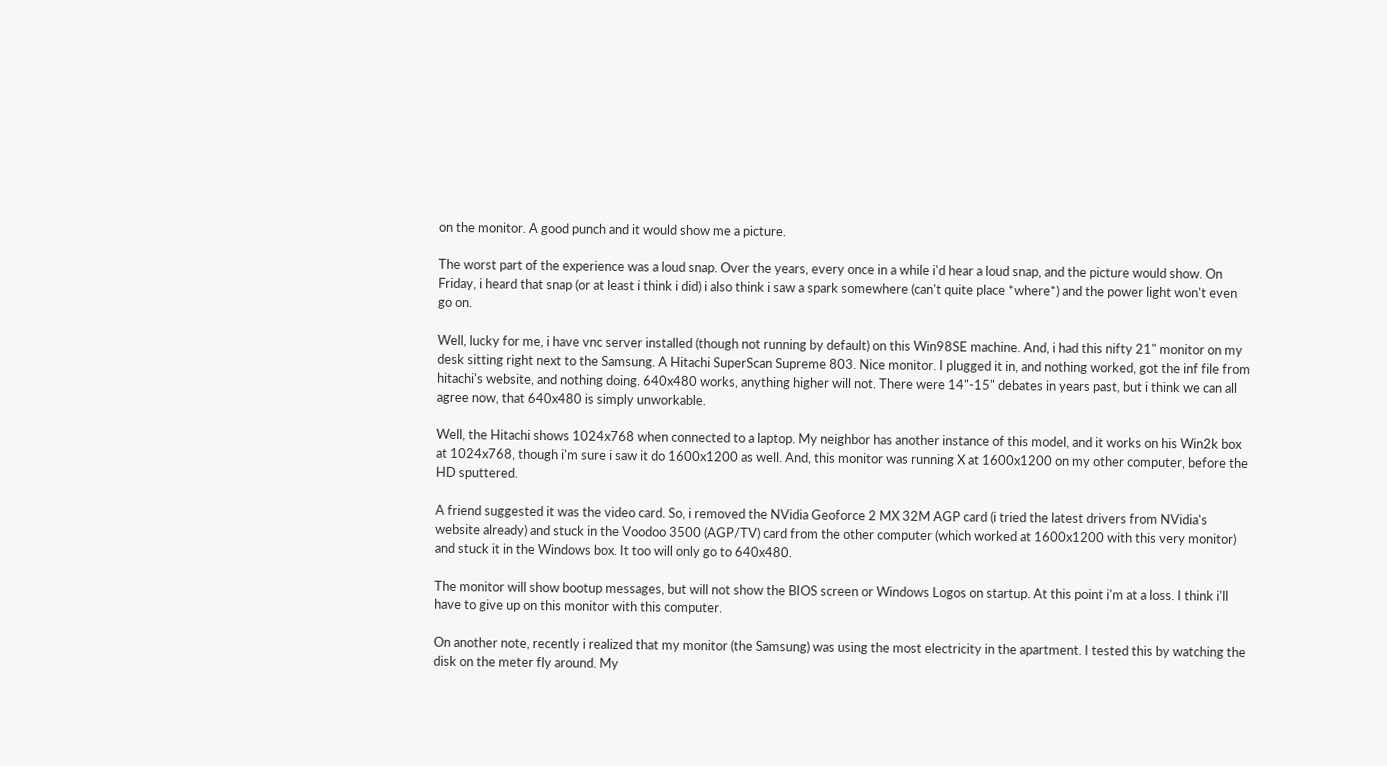on the monitor. A good punch and it would show me a picture.

The worst part of the experience was a loud snap. Over the years, every once in a while i'd hear a loud snap, and the picture would show. On Friday, i heard that snap (or at least i think i did) i also think i saw a spark somewhere (can't quite place *where*) and the power light won't even go on.

Well, lucky for me, i have vnc server installed (though not running by default) on this Win98SE machine. And, i had this nifty 21" monitor on my desk sitting right next to the Samsung. A Hitachi SuperScan Supreme 803. Nice monitor. I plugged it in, and nothing worked, got the inf file from hitachi's website, and nothing doing. 640x480 works, anything higher will not. There were 14"-15" debates in years past, but i think we can all agree now, that 640x480 is simply unworkable.

Well, the Hitachi shows 1024x768 when connected to a laptop. My neighbor has another instance of this model, and it works on his Win2k box at 1024x768, though i'm sure i saw it do 1600x1200 as well. And, this monitor was running X at 1600x1200 on my other computer, before the HD sputtered.

A friend suggested it was the video card. So, i removed the NVidia Geoforce 2 MX 32M AGP card (i tried the latest drivers from NVidia's website already) and stuck in the Voodoo 3500 (AGP/TV) card from the other computer (which worked at 1600x1200 with this very monitor) and stuck it in the Windows box. It too will only go to 640x480.

The monitor will show bootup messages, but will not show the BIOS screen or Windows Logos on startup. At this point i'm at a loss. I think i'll have to give up on this monitor with this computer.

On another note, recently i realized that my monitor (the Samsung) was using the most electricity in the apartment. I tested this by watching the disk on the meter fly around. My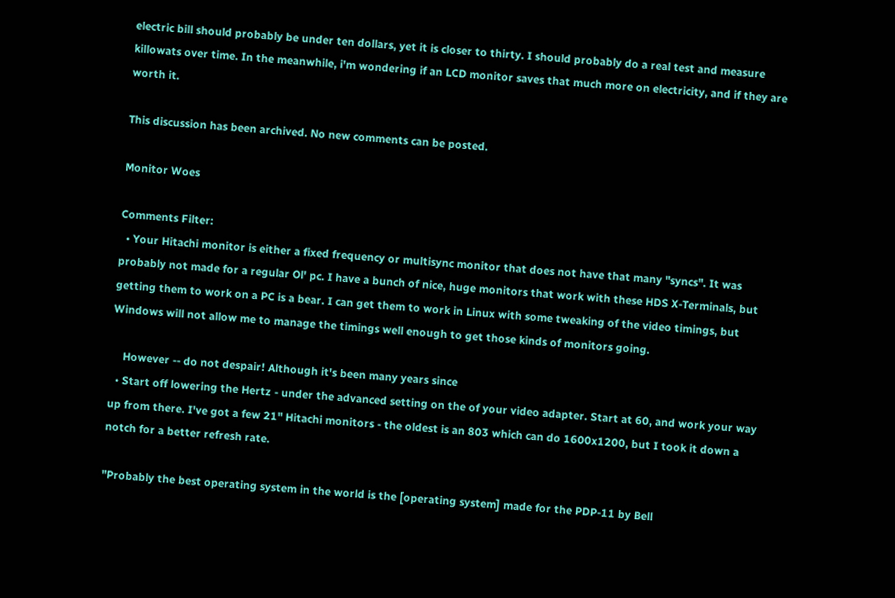electric bill should probably be under ten dollars, yet it is closer to thirty. I should probably do a real test and measure killowats over time. In the meanwhile, i'm wondering if an LCD monitor saves that much more on electricity, and if they are worth it.

This discussion has been archived. No new comments can be posted.

Monitor Woes

Comments Filter:
  • Your Hitachi monitor is either a fixed frequency or multisync monitor that does not have that many "syncs". It was probably not made for a regular Ol' pc. I have a bunch of nice, huge monitors that work with these HDS X-Terminals, but getting them to work on a PC is a bear. I can get them to work in Linux with some tweaking of the video timings, but Windows will not allow me to manage the timings well enough to get those kinds of monitors going.

    However -- do not despair! Although it's been many years since
  • Start off lowering the Hertz - under the advanced setting on the of your video adapter. Start at 60, and work your way up from there. I've got a few 21" Hitachi monitors - the oldest is an 803 which can do 1600x1200, but I took it down a notch for a better refresh rate.

"Probably the best operating system in the world is the [operating system] made for the PDP-11 by Bell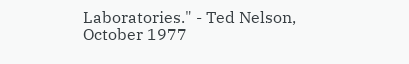Laboratories." - Ted Nelson, October 1977